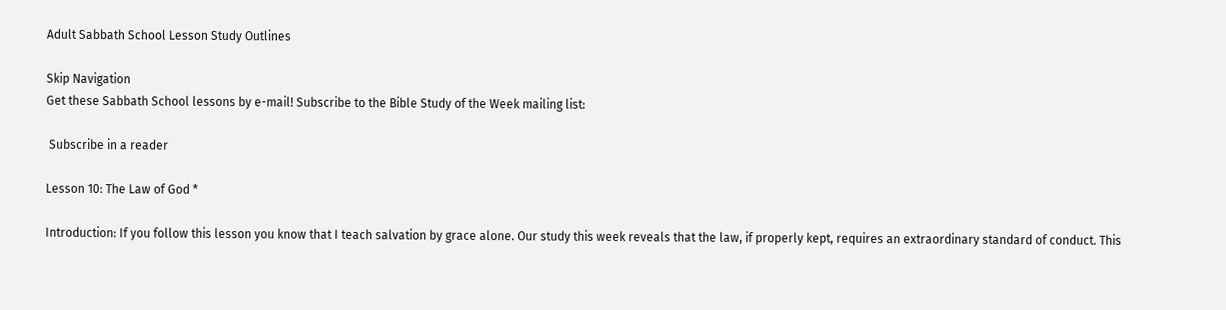Adult Sabbath School Lesson Study Outlines

Skip Navigation
Get these Sabbath School lessons by e-mail! Subscribe to the Bible Study of the Week mailing list:

 Subscribe in a reader

Lesson 10: The Law of God *

Introduction: If you follow this lesson you know that I teach salvation by grace alone. Our study this week reveals that the law, if properly kept, requires an extraordinary standard of conduct. This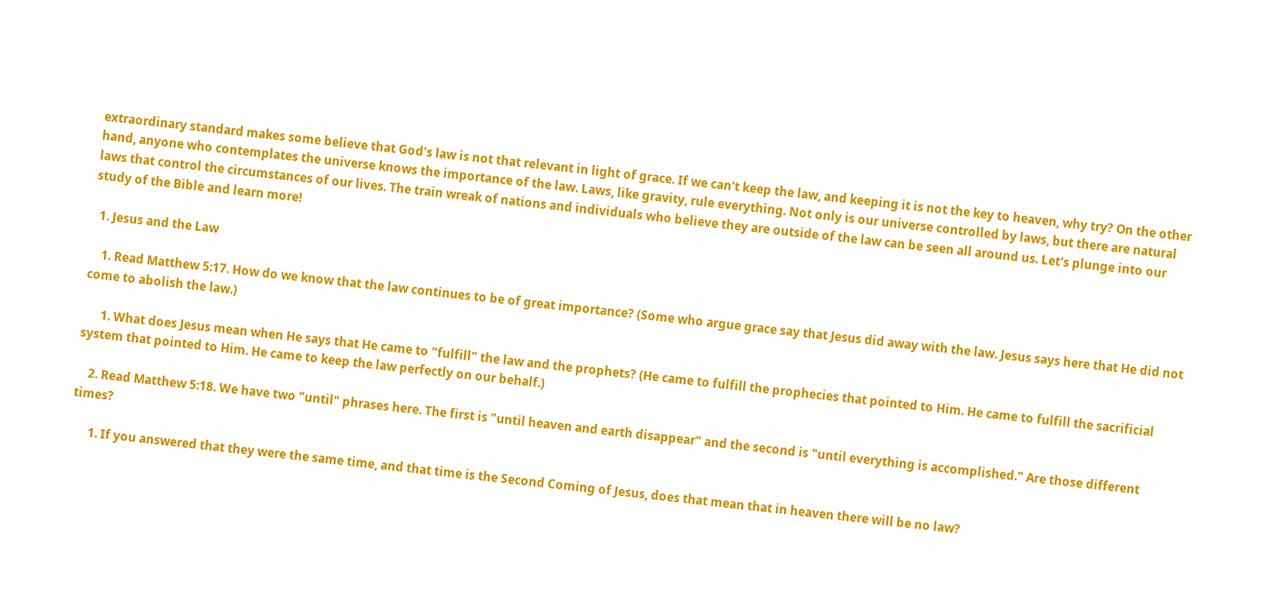extraordinary standard makes some believe that God's law is not that relevant in light of grace. If we can't keep the law, and keeping it is not the key to heaven, why try? On the other hand, anyone who contemplates the universe knows the importance of the law. Laws, like gravity, rule everything. Not only is our universe controlled by laws, but there are natural laws that control the circumstances of our lives. The train wreak of nations and individuals who believe they are outside of the law can be seen all around us. Let's plunge into our study of the Bible and learn more!

  1. Jesus and the Law

    1. Read Matthew 5:17. How do we know that the law continues to be of great importance? (Some who argue grace say that Jesus did away with the law. Jesus says here that He did not come to abolish the law.)

      1. What does Jesus mean when He says that He came to "fulfill" the law and the prophets? (He came to fulfill the prophecies that pointed to Him. He came to fulfill the sacrificial system that pointed to Him. He came to keep the law perfectly on our behalf.)

    2. Read Matthew 5:18. We have two "until" phrases here. The first is "until heaven and earth disappear" and the second is "until everything is accomplished." Are those different times?

      1. If you answered that they were the same time, and that time is the Second Coming of Jesus, does that mean that in heaven there will be no law?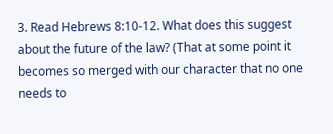3. Read Hebrews 8:10-12. What does this suggest about the future of the law? (That at some point it becomes so merged with our character that no one needs to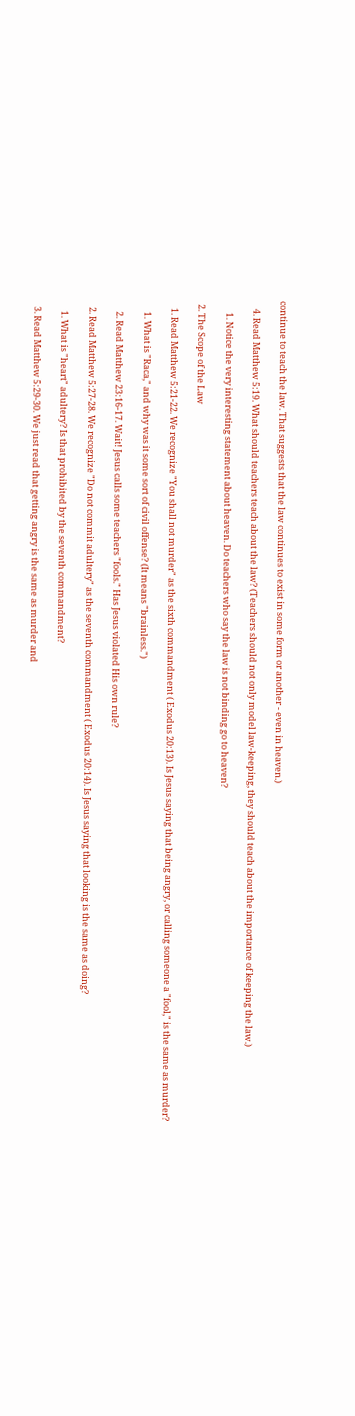continue to teach the law. That suggests that the law continues to exist in some form or another - even in heaven.)

    4. Read Matthew 5:19. What should teachers teach about the law? (Teachers should not only model law-keeping, they should teach about the importance of keeping the law.)

      1. Notice the very interesting statement about heaven. Do teachers who say the law is not binding go to heaven?

  2. The Scope of the Law

    1. Read Matthew 5:21-22. We recognize "You shall not murder" as the sixth commandment ( Exodus 20:13). Is Jesus saying that being angry, or calling someone a "fool," is the same as murder?

      1. What is "Raca," and why was it some sort of civil offense? (It means "brainless.")

      2. Read Matthew 23:16-17. Wait! Jesus calls some teachers "fools." Has Jesus violated His own rule?

    2. Read Matthew 5:27-28. We recognize "Do not commit adultery" as the seventh commandment ( Exodus 20:14). Is Jesus saying that looking is the same as doing?

      1. What is "heart" adultery? Is that prohibited by the seventh commandment?

    3. Read Matthew 5:29-30. We just read that getting angry is the same as murder and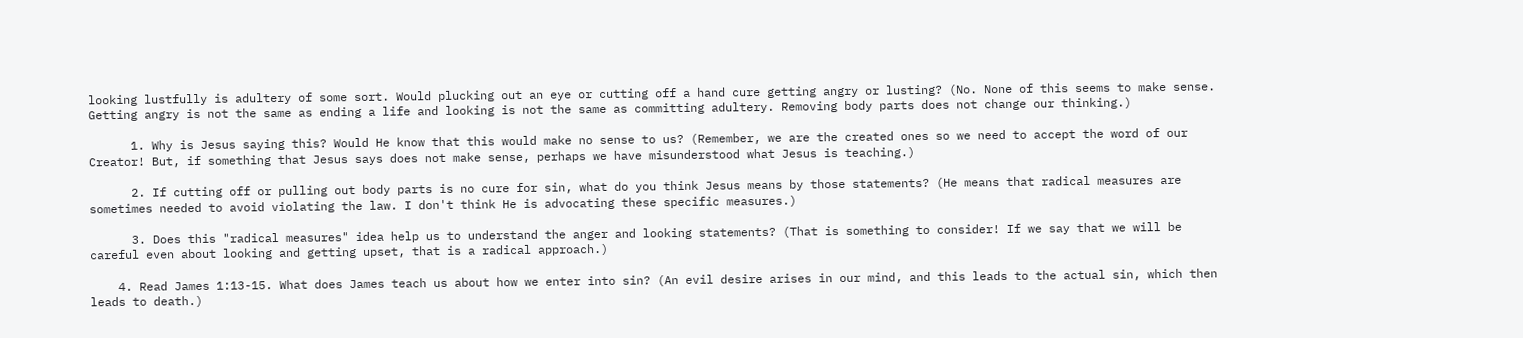looking lustfully is adultery of some sort. Would plucking out an eye or cutting off a hand cure getting angry or lusting? (No. None of this seems to make sense. Getting angry is not the same as ending a life and looking is not the same as committing adultery. Removing body parts does not change our thinking.)

      1. Why is Jesus saying this? Would He know that this would make no sense to us? (Remember, we are the created ones so we need to accept the word of our Creator! But, if something that Jesus says does not make sense, perhaps we have misunderstood what Jesus is teaching.)

      2. If cutting off or pulling out body parts is no cure for sin, what do you think Jesus means by those statements? (He means that radical measures are sometimes needed to avoid violating the law. I don't think He is advocating these specific measures.)

      3. Does this "radical measures" idea help us to understand the anger and looking statements? (That is something to consider! If we say that we will be careful even about looking and getting upset, that is a radical approach.)

    4. Read James 1:13-15. What does James teach us about how we enter into sin? (An evil desire arises in our mind, and this leads to the actual sin, which then leads to death.)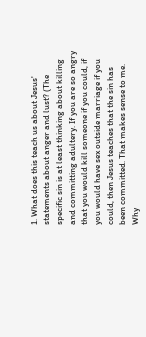1. What does this teach us about Jesus' statements about anger and lust? (The specific sin is at least thinking about killing and committing adultery. If you are so angry that you would kill someone if you could, if you would have sex outside marriage if you could, then Jesus teaches that the sin has been committed. That makes sense to me. Why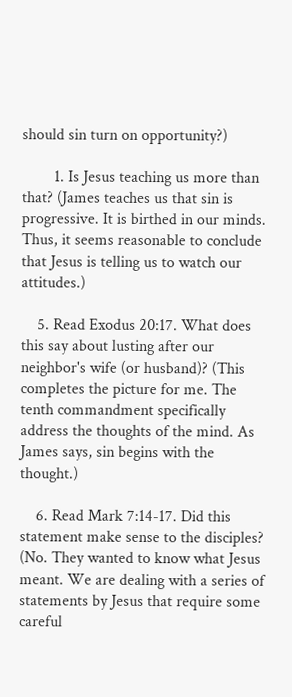should sin turn on opportunity?)

        1. Is Jesus teaching us more than that? (James teaches us that sin is progressive. It is birthed in our minds. Thus, it seems reasonable to conclude that Jesus is telling us to watch our attitudes.)

    5. Read Exodus 20:17. What does this say about lusting after our neighbor's wife (or husband)? (This completes the picture for me. The tenth commandment specifically address the thoughts of the mind. As James says, sin begins with the thought.)

    6. Read Mark 7:14-17. Did this statement make sense to the disciples? (No. They wanted to know what Jesus meant. We are dealing with a series of statements by Jesus that require some careful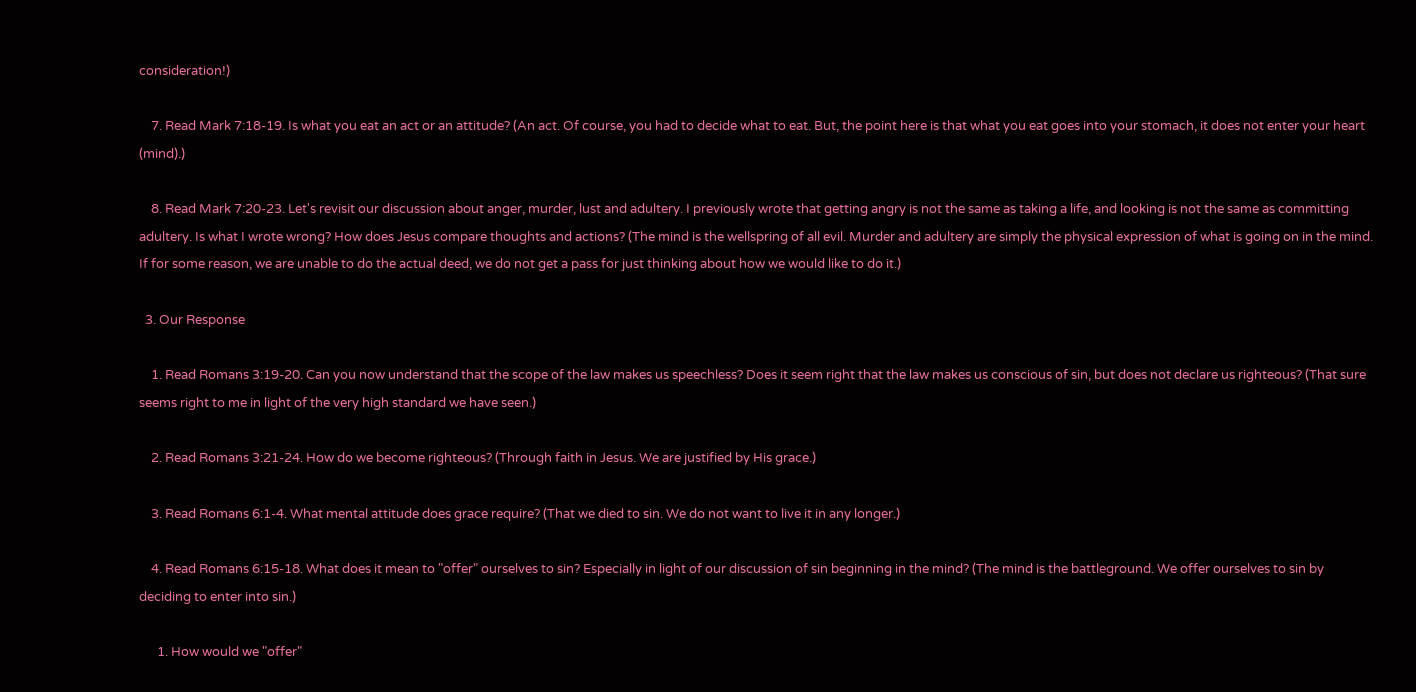consideration!)

    7. Read Mark 7:18-19. Is what you eat an act or an attitude? (An act. Of course, you had to decide what to eat. But, the point here is that what you eat goes into your stomach, it does not enter your heart (mind).)

    8. Read Mark 7:20-23. Let's revisit our discussion about anger, murder, lust and adultery. I previously wrote that getting angry is not the same as taking a life, and looking is not the same as committing adultery. Is what I wrote wrong? How does Jesus compare thoughts and actions? (The mind is the wellspring of all evil. Murder and adultery are simply the physical expression of what is going on in the mind. If for some reason, we are unable to do the actual deed, we do not get a pass for just thinking about how we would like to do it.)

  3. Our Response

    1. Read Romans 3:19-20. Can you now understand that the scope of the law makes us speechless? Does it seem right that the law makes us conscious of sin, but does not declare us righteous? (That sure seems right to me in light of the very high standard we have seen.)

    2. Read Romans 3:21-24. How do we become righteous? (Through faith in Jesus. We are justified by His grace.)

    3. Read Romans 6:1-4. What mental attitude does grace require? (That we died to sin. We do not want to live it in any longer.)

    4. Read Romans 6:15-18. What does it mean to "offer" ourselves to sin? Especially in light of our discussion of sin beginning in the mind? (The mind is the battleground. We offer ourselves to sin by deciding to enter into sin.)

      1. How would we "offer"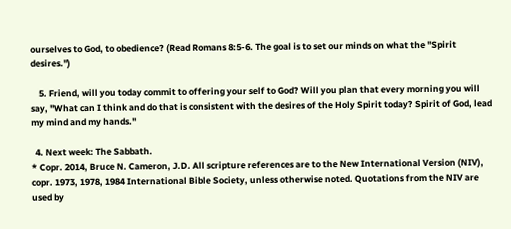ourselves to God, to obedience? (Read Romans 8:5-6. The goal is to set our minds on what the "Spirit desires.")

    5. Friend, will you today commit to offering your self to God? Will you plan that every morning you will say, "What can I think and do that is consistent with the desires of the Holy Spirit today? Spirit of God, lead my mind and my hands."

  4. Next week: The Sabbath.
* Copr. 2014, Bruce N. Cameron, J.D. All scripture references are to the New International Version (NIV), copr. 1973, 1978, 1984 International Bible Society, unless otherwise noted. Quotations from the NIV are used by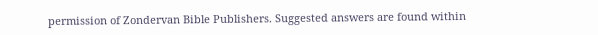permission of Zondervan Bible Publishers. Suggested answers are found within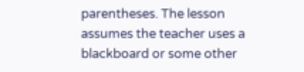parentheses. The lesson assumes the teacher uses a blackboard or some other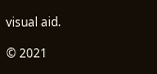visual aid.

© 2021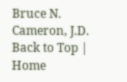Bruce N. Cameron, J.D.
Back to Top | Home